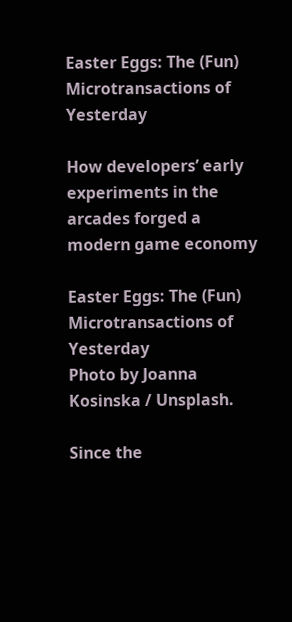Easter Eggs: The (Fun) Microtransactions of Yesterday

How developers’ early experiments in the arcades forged a modern game economy

Easter Eggs: The (Fun) Microtransactions of Yesterday
Photo by Joanna Kosinska / Unsplash.

Since the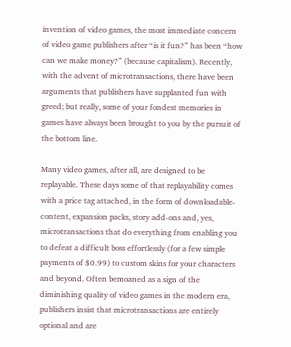invention of video games, the most immediate concern of video game publishers after “is it fun?” has been “how can we make money?” (because capitalism). Recently, with the advent of microtransactions, there have been arguments that publishers have supplanted fun with greed; but really, some of your fondest memories in games have always been brought to you by the pursuit of the bottom line.

Many video games, after all, are designed to be replayable. These days some of that replayability comes with a price tag attached, in the form of downloadable-content, expansion packs, story add-ons and, yes, microtransactions that do everything from enabling you to defeat a difficult boss effortlessly (for a few simple payments of $0.99) to custom skins for your characters and beyond. Often bemoaned as a sign of the diminishing quality of video games in the modern era, publishers insist that microtransactions are entirely optional and are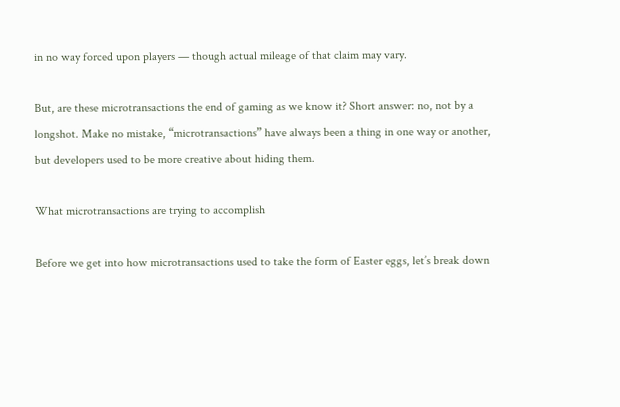in no way forced upon players — though actual mileage of that claim may vary.

But, are these microtransactions the end of gaming as we know it? Short answer: no, not by a longshot. Make no mistake, “microtransactions” have always been a thing in one way or another, but developers used to be more creative about hiding them.

What microtransactions are trying to accomplish

Before we get into how microtransactions used to take the form of Easter eggs, let’s break down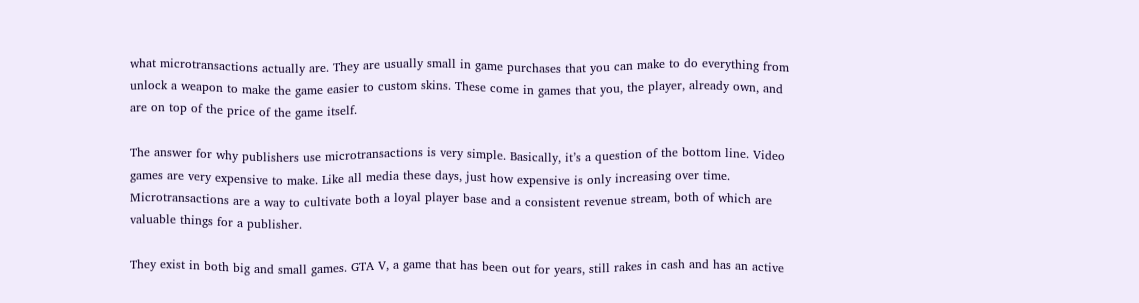what microtransactions actually are. They are usually small in game purchases that you can make to do everything from unlock a weapon to make the game easier to custom skins. These come in games that you, the player, already own, and are on top of the price of the game itself.

The answer for why publishers use microtransactions is very simple. Basically, it’s a question of the bottom line. Video games are very expensive to make. Like all media these days, just how expensive is only increasing over time. Microtransactions are a way to cultivate both a loyal player base and a consistent revenue stream, both of which are valuable things for a publisher.

They exist in both big and small games. GTA V, a game that has been out for years, still rakes in cash and has an active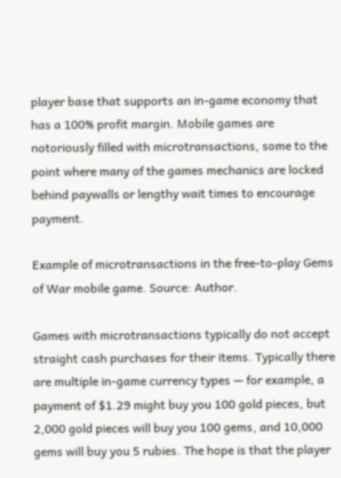player base that supports an in-game economy that has a 100% profit margin. Mobile games are notoriously filled with microtransactions, some to the point where many of the games mechanics are locked behind paywalls or lengthy wait times to encourage payment.

Example of microtransactions in the free-to-play Gems of War mobile game. Source: Author.

Games with microtransactions typically do not accept straight cash purchases for their items. Typically there are multiple in-game currency types — for example, a payment of $1.29 might buy you 100 gold pieces, but 2,000 gold pieces will buy you 100 gems, and 10,000 gems will buy you 5 rubies. The hope is that the player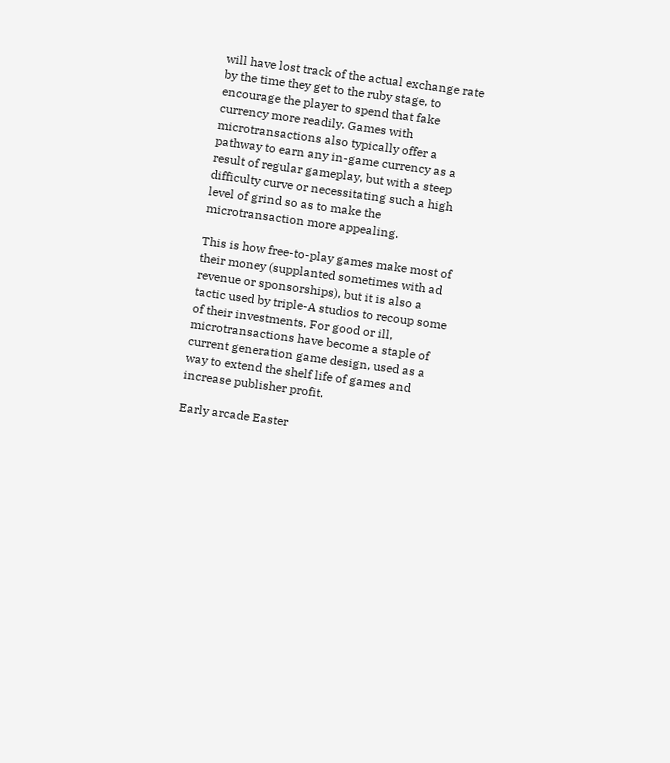will have lost track of the actual exchange rate by the time they get to the ruby stage, to encourage the player to spend that fake currency more readily. Games with microtransactions also typically offer a pathway to earn any in-game currency as a result of regular gameplay, but with a steep difficulty curve or necessitating such a high level of grind so as to make the microtransaction more appealing.

This is how free-to-play games make most of their money (supplanted sometimes with ad revenue or sponsorships), but it is also a tactic used by triple-A studios to recoup some of their investments. For good or ill, microtransactions have become a staple of current generation game design, used as a way to extend the shelf life of games and increase publisher profit.

Early arcade Easter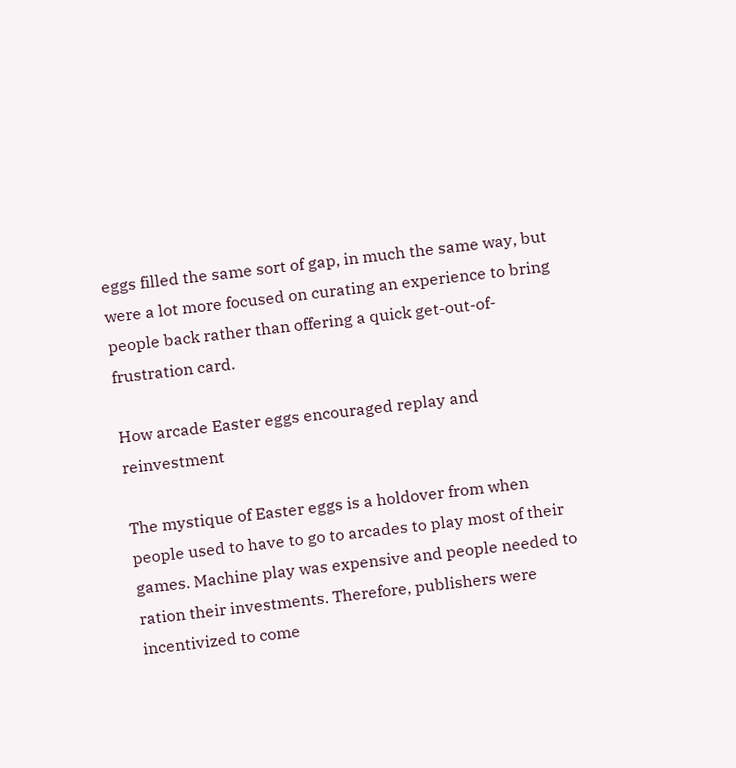eggs filled the same sort of gap, in much the same way, but were a lot more focused on curating an experience to bring people back rather than offering a quick get-out-of-frustration card.

How arcade Easter eggs encouraged replay and reinvestment

The mystique of Easter eggs is a holdover from when people used to have to go to arcades to play most of their games. Machine play was expensive and people needed to ration their investments. Therefore, publishers were incentivized to come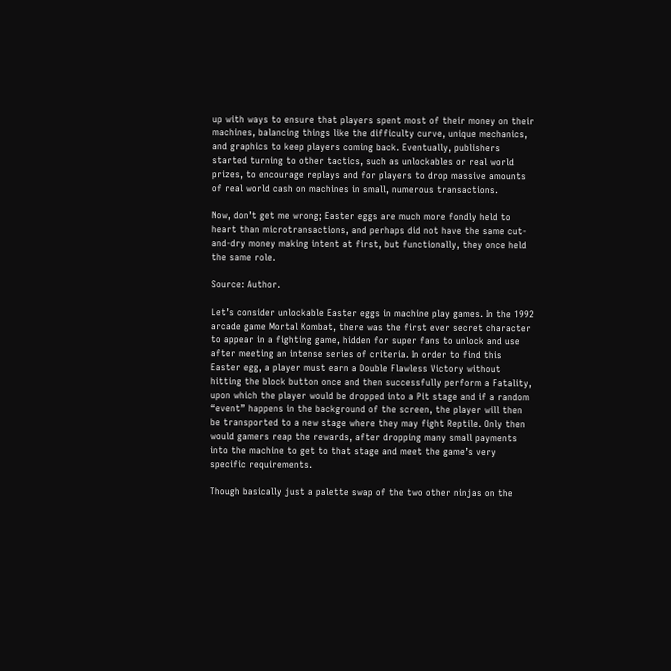up with ways to ensure that players spent most of their money on their machines, balancing things like the difficulty curve, unique mechanics, and graphics to keep players coming back. Eventually, publishers started turning to other tactics, such as unlockables or real world prizes, to encourage replays and for players to drop massive amounts of real world cash on machines in small, numerous transactions.

Now, don’t get me wrong; Easter eggs are much more fondly held to heart than microtransactions, and perhaps did not have the same cut-and-dry money making intent at first, but functionally, they once held the same role.

Source: Author.

Let’s consider unlockable Easter eggs in machine play games. In the 1992 arcade game Mortal Kombat, there was the first ever secret character to appear in a fighting game, hidden for super fans to unlock and use after meeting an intense series of criteria. In order to find this Easter egg, a player must earn a Double Flawless Victory without hitting the block button once and then successfully perform a Fatality, upon which the player would be dropped into a Pit stage and if a random “event” happens in the background of the screen, the player will then be transported to a new stage where they may fight Reptile. Only then would gamers reap the rewards, after dropping many small payments into the machine to get to that stage and meet the game’s very specific requirements.

Though basically just a palette swap of the two other ninjas on the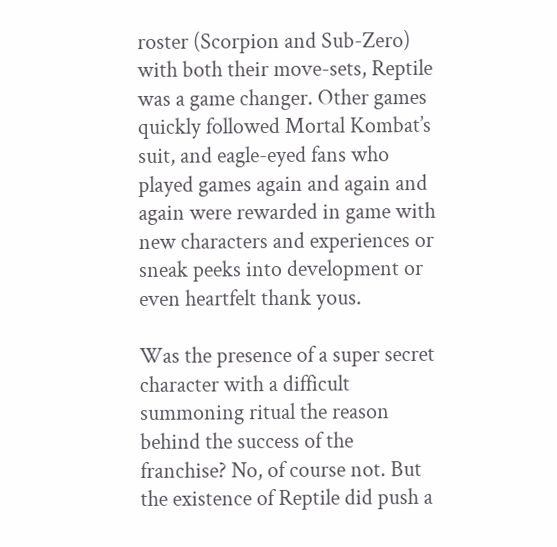roster (Scorpion and Sub-Zero) with both their move-sets, Reptile was a game changer. Other games quickly followed Mortal Kombat’s suit, and eagle-eyed fans who played games again and again and again were rewarded in game with new characters and experiences or sneak peeks into development or even heartfelt thank yous.

Was the presence of a super secret character with a difficult summoning ritual the reason behind the success of the franchise? No, of course not. But the existence of Reptile did push a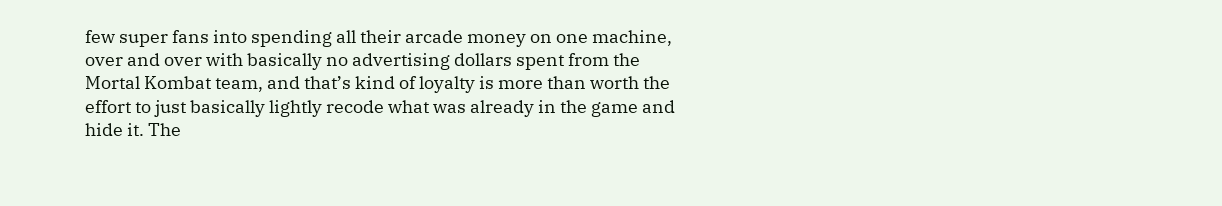few super fans into spending all their arcade money on one machine, over and over with basically no advertising dollars spent from the Mortal Kombat team, and that’s kind of loyalty is more than worth the effort to just basically lightly recode what was already in the game and hide it. The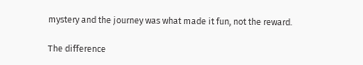mystery and the journey was what made it fun, not the reward.

The difference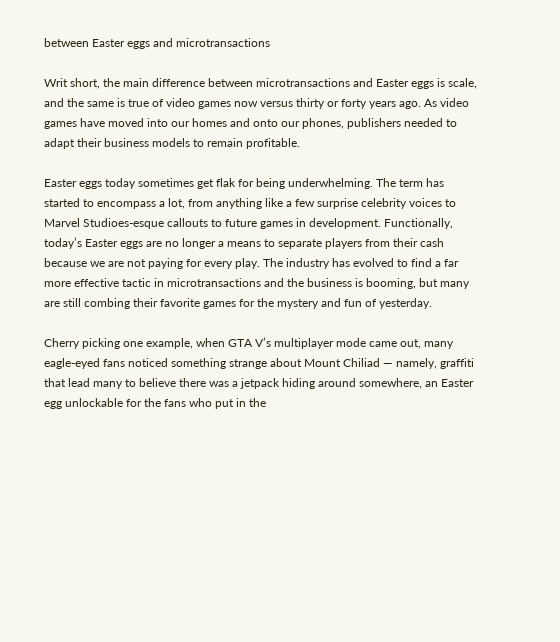between Easter eggs and microtransactions

Writ short, the main difference between microtransactions and Easter eggs is scale, and the same is true of video games now versus thirty or forty years ago. As video games have moved into our homes and onto our phones, publishers needed to adapt their business models to remain profitable.

Easter eggs today sometimes get flak for being underwhelming. The term has started to encompass a lot, from anything like a few surprise celebrity voices to Marvel Studioes-esque callouts to future games in development. Functionally, today’s Easter eggs are no longer a means to separate players from their cash because we are not paying for every play. The industry has evolved to find a far more effective tactic in microtransactions and the business is booming, but many are still combing their favorite games for the mystery and fun of yesterday.

Cherry picking one example, when GTA V’s multiplayer mode came out, many eagle-eyed fans noticed something strange about Mount Chiliad — namely, graffiti that lead many to believe there was a jetpack hiding around somewhere, an Easter egg unlockable for the fans who put in the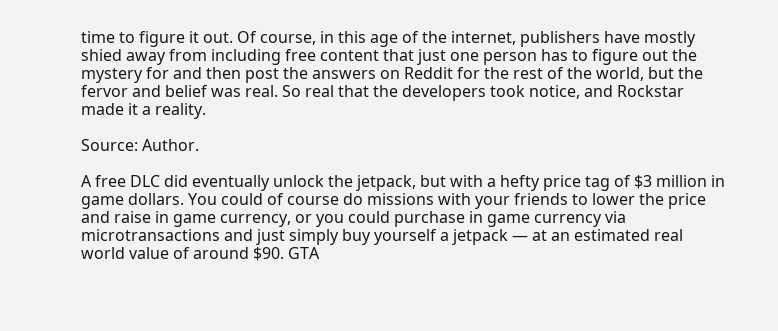time to figure it out. Of course, in this age of the internet, publishers have mostly shied away from including free content that just one person has to figure out the mystery for and then post the answers on Reddit for the rest of the world, but the fervor and belief was real. So real that the developers took notice, and Rockstar made it a reality.

Source: Author.

A free DLC did eventually unlock the jetpack, but with a hefty price tag of $3 million in game dollars. You could of course do missions with your friends to lower the price and raise in game currency, or you could purchase in game currency via microtransactions and just simply buy yourself a jetpack — at an estimated real world value of around $90. GTA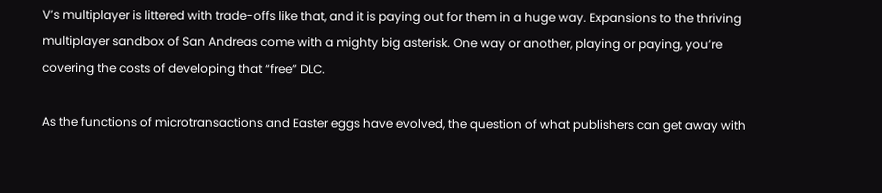V’s multiplayer is littered with trade-offs like that, and it is paying out for them in a huge way. Expansions to the thriving multiplayer sandbox of San Andreas come with a mighty big asterisk. One way or another, playing or paying, you’re covering the costs of developing that “free” DLC.

As the functions of microtransactions and Easter eggs have evolved, the question of what publishers can get away with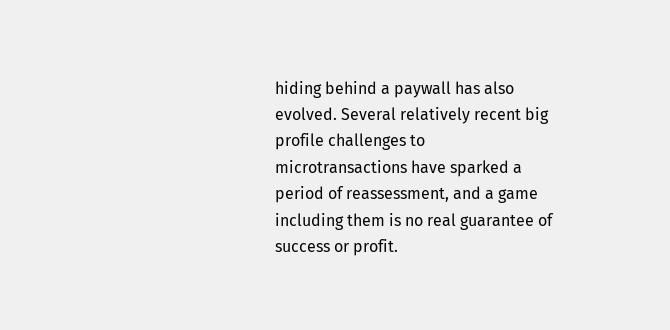hiding behind a paywall has also evolved. Several relatively recent big profile challenges to microtransactions have sparked a period of reassessment, and a game including them is no real guarantee of success or profit.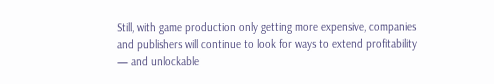Still, with game production only getting more expensive, companies and publishers will continue to look for ways to extend profitability — and unlockable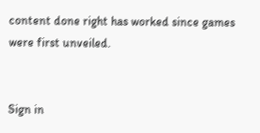content done right has worked since games were first unveiled.


Sign in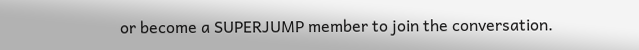or become a SUPERJUMP member to join the conversation.